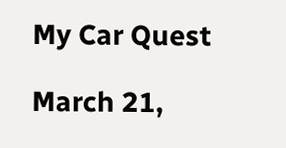My Car Quest

March 21,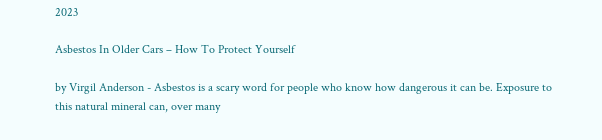2023

Asbestos In Older Cars – How To Protect Yourself

by Virgil Anderson - Asbestos is a scary word for people who know how dangerous it can be. Exposure to this natural mineral can, over many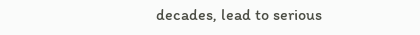decades, lead to serious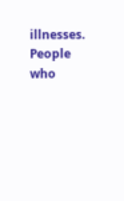illnesses. People who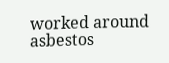worked around asbestos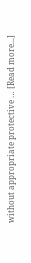without appropriate protective … [Read more...]